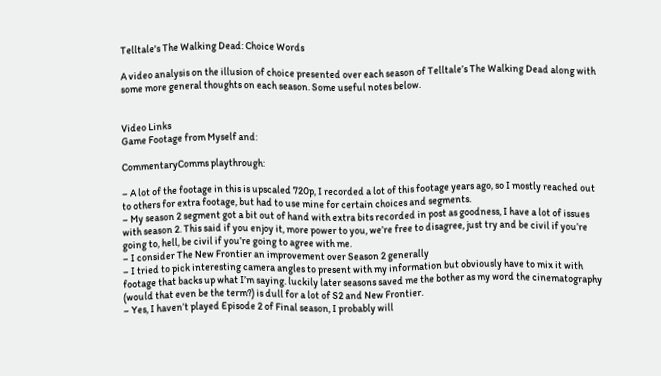Telltale's The Walking Dead: Choice Words

A video analysis on the illusion of choice presented over each season of Telltale’s The Walking Dead along with some more general thoughts on each season. Some useful notes below.


Video Links
Game Footage from Myself and:

CommentaryComms playthrough:

– A lot of the footage in this is upscaled 720p, I recorded a lot of this footage years ago, so I mostly reached out to others for extra footage, but had to use mine for certain choices and segments.
– My season 2 segment got a bit out of hand with extra bits recorded in post as goodness, I have a lot of issues with season 2. This said if you enjoy it, more power to you, we’re free to disagree, just try and be civil if you’re going to, hell, be civil if you’re going to agree with me.
– I consider The New Frontier an improvement over Season 2 generally
– I tried to pick interesting camera angles to present with my information but obviously have to mix it with footage that backs up what I’m saying. luckily later seasons saved me the bother as my word the cinematography (would that even be the term?) is dull for a lot of S2 and New Frontier.
– Yes, I haven’t played Episode 2 of Final season, I probably will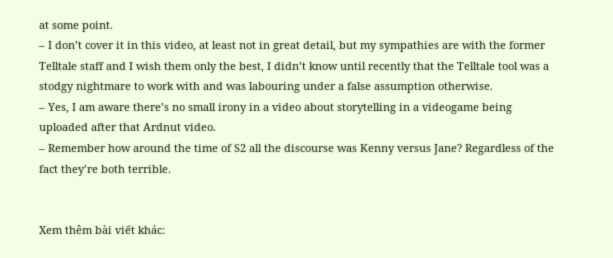at some point.
– I don’t cover it in this video, at least not in great detail, but my sympathies are with the former Telltale staff and I wish them only the best, I didn’t know until recently that the Telltale tool was a stodgy nightmare to work with and was labouring under a false assumption otherwise.
– Yes, I am aware there’s no small irony in a video about storytelling in a videogame being uploaded after that Ardnut video.
– Remember how around the time of S2 all the discourse was Kenny versus Jane? Regardless of the fact they’re both terrible.


Xem thêm bài viết khác: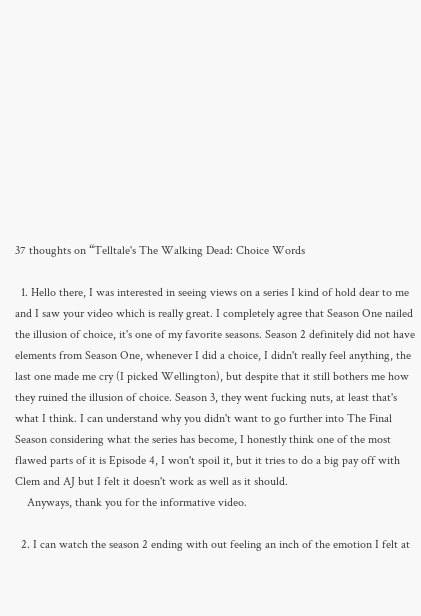37 thoughts on “Telltale's The Walking Dead: Choice Words

  1. Hello there, I was interested in seeing views on a series I kind of hold dear to me and I saw your video which is really great. I completely agree that Season One nailed the illusion of choice, it's one of my favorite seasons. Season 2 definitely did not have elements from Season One, whenever I did a choice, I didn't really feel anything, the last one made me cry (I picked Wellington), but despite that it still bothers me how they ruined the illusion of choice. Season 3, they went fucking nuts, at least that's what I think. I can understand why you didn't want to go further into The Final Season considering what the series has become, I honestly think one of the most flawed parts of it is Episode 4, I won't spoil it, but it tries to do a big pay off with Clem and AJ but I felt it doesn't work as well as it should.
    Anyways, thank you for the informative video.

  2. I can watch the season 2 ending with out feeling an inch of the emotion I felt at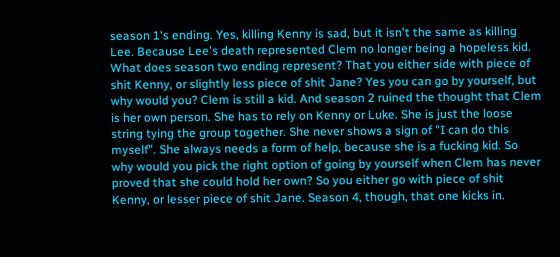season 1's ending. Yes, killing Kenny is sad, but it isn't the same as killing Lee. Because Lee's death represented Clem no longer being a hopeless kid. What does season two ending represent? That you either side with piece of shit Kenny, or slightly less piece of shit Jane? Yes you can go by yourself, but why would you? Clem is still a kid. And season 2 ruined the thought that Clem is her own person. She has to rely on Kenny or Luke. She is just the loose string tying the group together. She never shows a sign of "I can do this myself". She always needs a form of help, because she is a fucking kid. So why would you pick the right option of going by yourself when Clem has never proved that she could hold her own? So you either go with piece of shit Kenny, or lesser piece of shit Jane. Season 4, though, that one kicks in.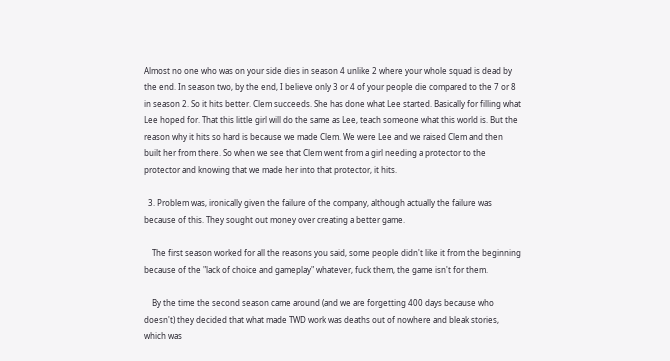Almost no one who was on your side dies in season 4 unlike 2 where your whole squad is dead by the end. In season two, by the end, I believe only 3 or 4 of your people die compared to the 7 or 8 in season 2. So it hits better. Clem succeeds. She has done what Lee started. Basically for filling what Lee hoped for. That this little girl will do the same as Lee, teach someone what this world is. But the reason why it hits so hard is because we made Clem. We were Lee and we raised Clem and then built her from there. So when we see that Clem went from a girl needing a protector to the protector and knowing that we made her into that protector, it hits.

  3. Problem was, ironically given the failure of the company, although actually the failure was because of this. They sought out money over creating a better game.

    The first season worked for all the reasons you said, some people didn't like it from the beginning because of the "lack of choice and gameplay" whatever, fuck them, the game isn't for them.

    By the time the second season came around (and we are forgetting 400 days because who doesn't) they decided that what made TWD work was deaths out of nowhere and bleak stories, which was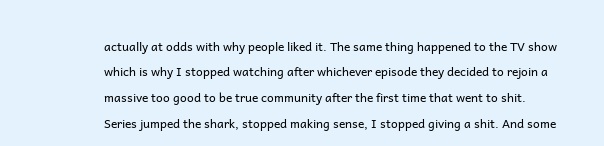actually at odds with why people liked it. The same thing happened to the TV show which is why I stopped watching after whichever episode they decided to rejoin a massive too good to be true community after the first time that went to shit. Series jumped the shark, stopped making sense, I stopped giving a shit. And some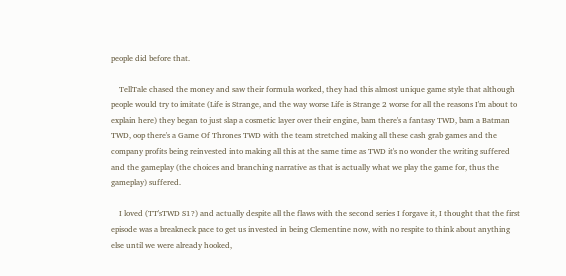people did before that.

    TellTale chased the money and saw their formula worked, they had this almost unique game style that although people would try to imitate (Life is Strange, and the way worse Life is Strange 2 worse for all the reasons I'm about to explain here) they began to just slap a cosmetic layer over their engine, bam there's a fantasy TWD, bam a Batman TWD, oop there's a Game Of Thrones TWD with the team stretched making all these cash grab games and the company profits being reinvested into making all this at the same time as TWD it's no wonder the writing suffered and the gameplay (the choices and branching narrative as that is actually what we play the game for, thus the gameplay) suffered.

    I loved (TT'sTWD S1?) and actually despite all the flaws with the second series I forgave it, I thought that the first episode was a breakneck pace to get us invested in being Clementine now, with no respite to think about anything else until we were already hooked,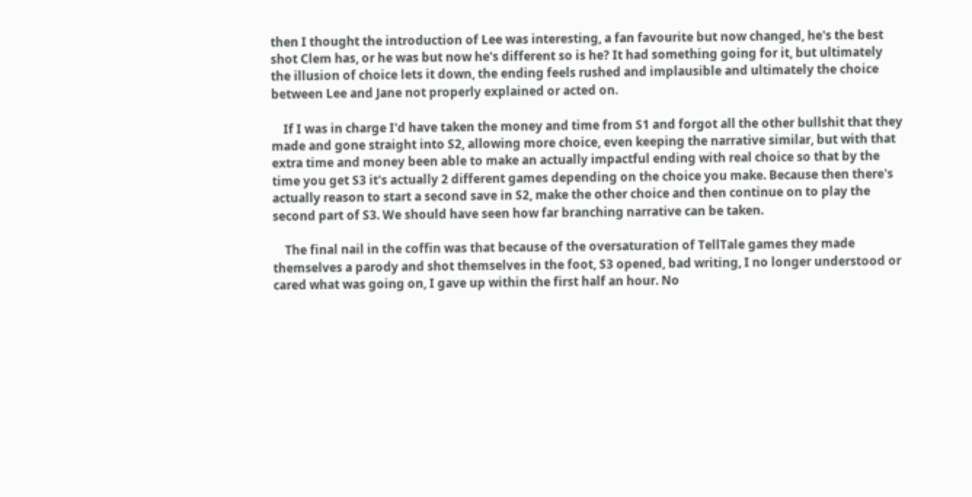then I thought the introduction of Lee was interesting, a fan favourite but now changed, he's the best shot Clem has, or he was but now he's different so is he? It had something going for it, but ultimately the illusion of choice lets it down, the ending feels rushed and implausible and ultimately the choice between Lee and Jane not properly explained or acted on.

    If I was in charge I'd have taken the money and time from S1 and forgot all the other bullshit that they made and gone straight into S2, allowing more choice, even keeping the narrative similar, but with that extra time and money been able to make an actually impactful ending with real choice so that by the time you get S3 it's actually 2 different games depending on the choice you make. Because then there's actually reason to start a second save in S2, make the other choice and then continue on to play the second part of S3. We should have seen how far branching narrative can be taken.

    The final nail in the coffin was that because of the oversaturation of TellTale games they made themselves a parody and shot themselves in the foot, S3 opened, bad writing, I no longer understood or cared what was going on, I gave up within the first half an hour. No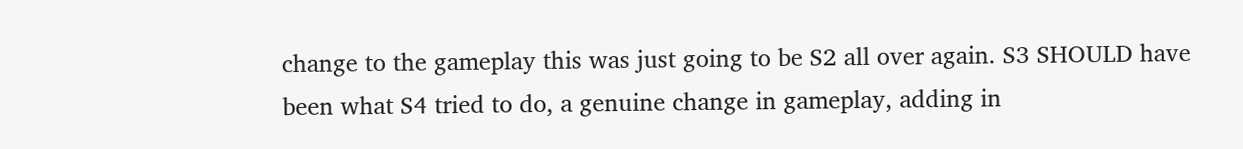change to the gameplay this was just going to be S2 all over again. S3 SHOULD have been what S4 tried to do, a genuine change in gameplay, adding in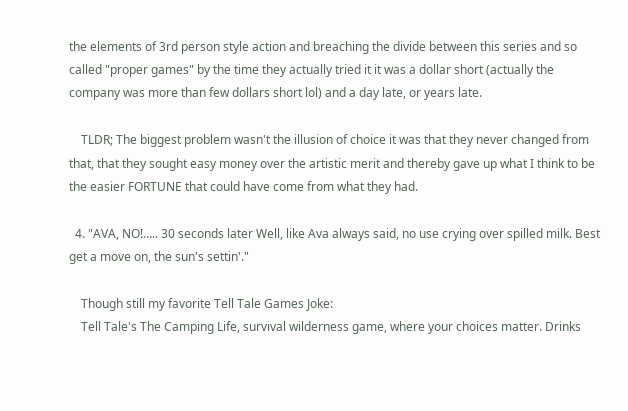the elements of 3rd person style action and breaching the divide between this series and so called "proper games" by the time they actually tried it it was a dollar short (actually the company was more than few dollars short lol) and a day late, or years late.

    TLDR; The biggest problem wasn't the illusion of choice it was that they never changed from that, that they sought easy money over the artistic merit and thereby gave up what I think to be the easier FORTUNE that could have come from what they had.

  4. "AVA, NO!….. 30 seconds later Well, like Ava always said, no use crying over spilled milk. Best get a move on, the sun's settin'."

    Though still my favorite Tell Tale Games Joke:
    Tell Tale's The Camping Life, survival wilderness game, where your choices matter. Drinks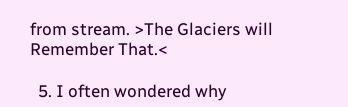from stream. >The Glaciers will Remember That.<

  5. I often wondered why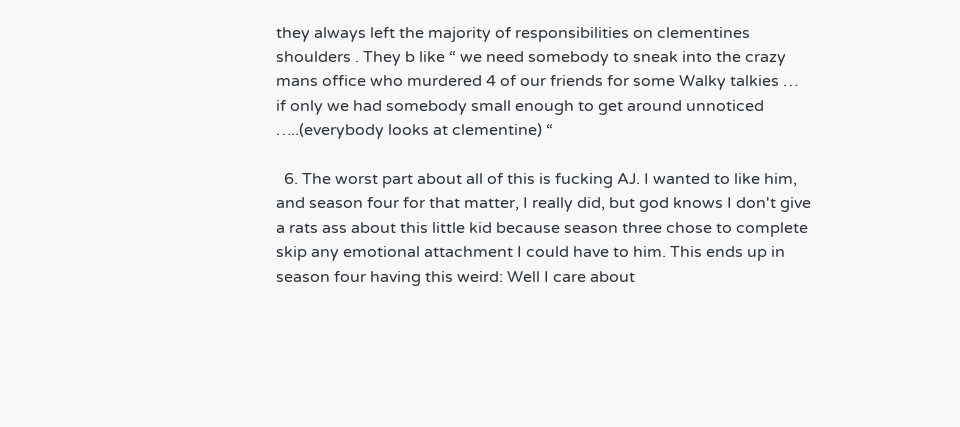they always left the majority of responsibilities on clementines shoulders . They b like “ we need somebody to sneak into the crazy mans office who murdered 4 of our friends for some Walky talkies … if only we had somebody small enough to get around unnoticed …..(everybody looks at clementine) “

  6. The worst part about all of this is fucking AJ. I wanted to like him, and season four for that matter, I really did, but god knows I don't give a rats ass about this little kid because season three chose to complete skip any emotional attachment I could have to him. This ends up in season four having this weird: Well I care about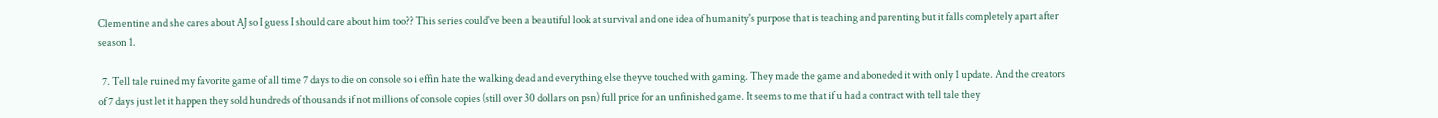Clementine and she cares about AJ so I guess I should care about him too?? This series could've been a beautiful look at survival and one idea of humanity's purpose that is teaching and parenting but it falls completely apart after season 1.

  7. Tell tale ruined my favorite game of all time 7 days to die on console so i effin hate the walking dead and everything else theyve touched with gaming. They made the game and aboneded it with only 1 update. And the creators of 7 days just let it happen they sold hundreds of thousands if not millions of console copies (still over 30 dollars on psn) full price for an unfinished game. It seems to me that if u had a contract with tell tale they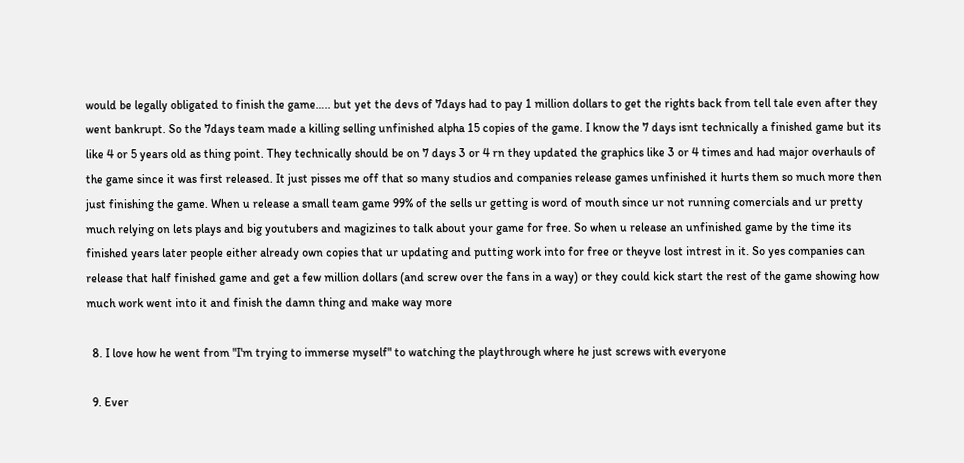would be legally obligated to finish the game….. but yet the devs of 7days had to pay 1 million dollars to get the rights back from tell tale even after they went bankrupt. So the 7days team made a killing selling unfinished alpha 15 copies of the game. I know the 7 days isnt technically a finished game but its like 4 or 5 years old as thing point. They technically should be on 7 days 3 or 4 rn they updated the graphics like 3 or 4 times and had major overhauls of the game since it was first released. It just pisses me off that so many studios and companies release games unfinished it hurts them so much more then just finishing the game. When u release a small team game 99% of the sells ur getting is word of mouth since ur not running comercials and ur pretty much relying on lets plays and big youtubers and magizines to talk about your game for free. So when u release an unfinished game by the time its finished years later people either already own copies that ur updating and putting work into for free or theyve lost intrest in it. So yes companies can release that half finished game and get a few million dollars (and screw over the fans in a way) or they could kick start the rest of the game showing how much work went into it and finish the damn thing and make way more

  8. I love how he went from "I'm trying to immerse myself" to watching the playthrough where he just screws with everyone

  9. Ever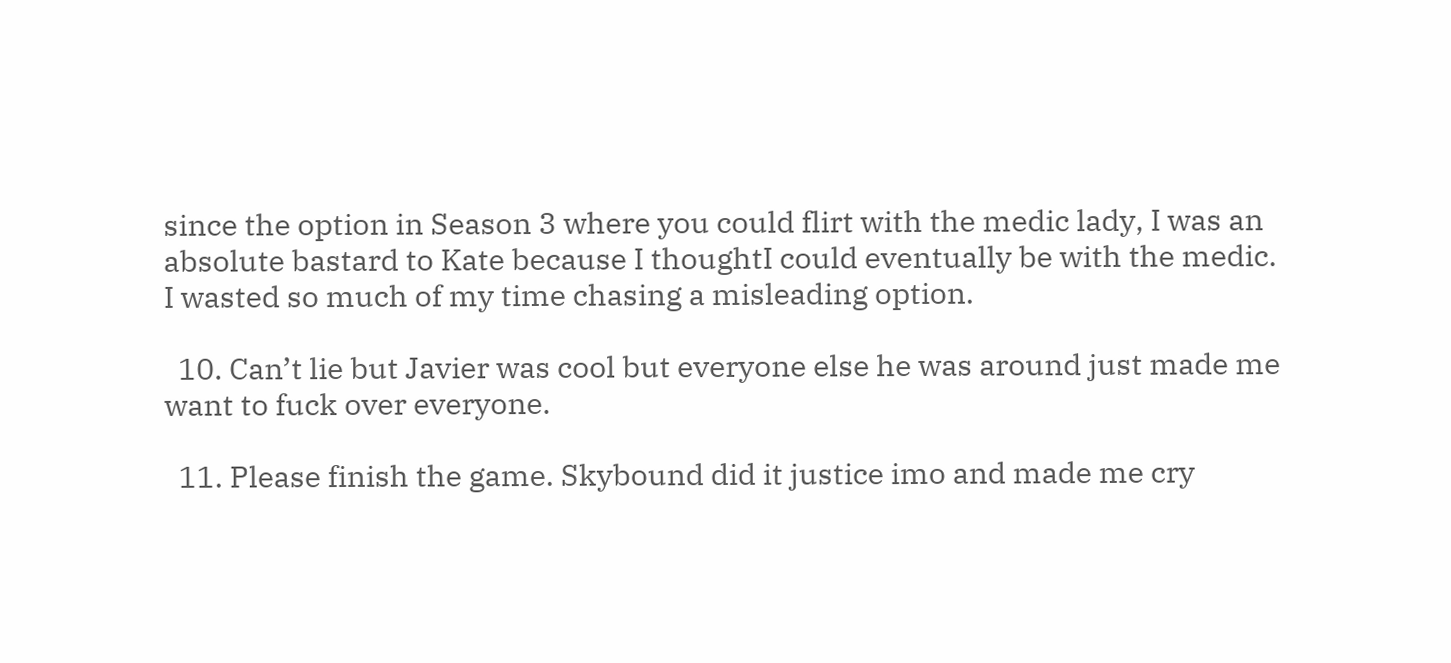since the option in Season 3 where you could flirt with the medic lady, I was an absolute bastard to Kate because I thoughtI could eventually be with the medic. I wasted so much of my time chasing a misleading option.

  10. Can’t lie but Javier was cool but everyone else he was around just made me want to fuck over everyone.

  11. Please finish the game. Skybound did it justice imo and made me cry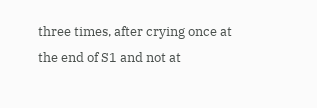three times, after crying once at the end of S1 and not at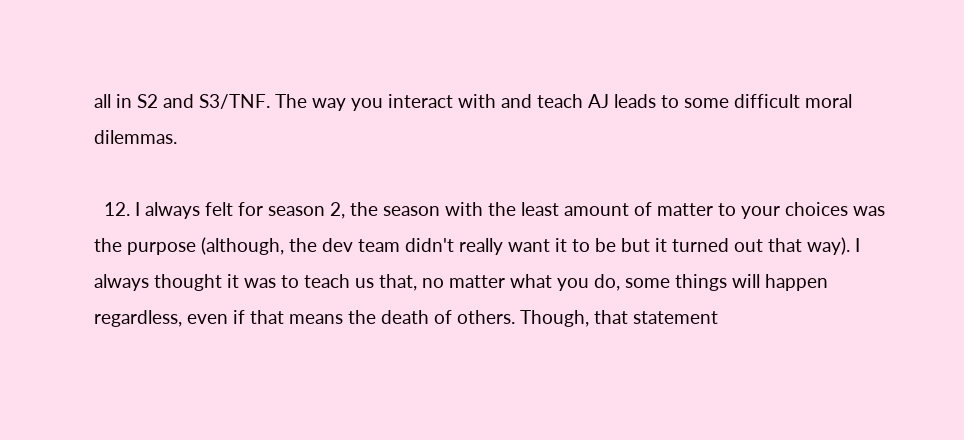all in S2 and S3/TNF. The way you interact with and teach AJ leads to some difficult moral dilemmas.

  12. I always felt for season 2, the season with the least amount of matter to your choices was the purpose (although, the dev team didn't really want it to be but it turned out that way). I always thought it was to teach us that, no matter what you do, some things will happen regardless, even if that means the death of others. Though, that statement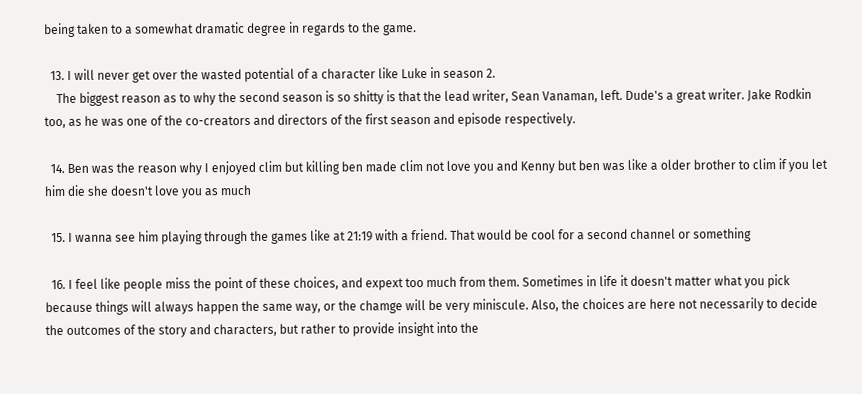being taken to a somewhat dramatic degree in regards to the game.

  13. I will never get over the wasted potential of a character like Luke in season 2.
    The biggest reason as to why the second season is so shitty is that the lead writer, Sean Vanaman, left. Dude's a great writer. Jake Rodkin too, as he was one of the co-creators and directors of the first season and episode respectively.

  14. Ben was the reason why I enjoyed clim but killing ben made clim not love you and Kenny but ben was like a older brother to clim if you let him die she doesn't love you as much

  15. I wanna see him playing through the games like at 21:19 with a friend. That would be cool for a second channel or something

  16. I feel like people miss the point of these choices, and expext too much from them. Sometimes in life it doesn't matter what you pick because things will always happen the same way, or the chamge will be very miniscule. Also, the choices are here not necessarily to decide the outcomes of the story and characters, but rather to provide insight into the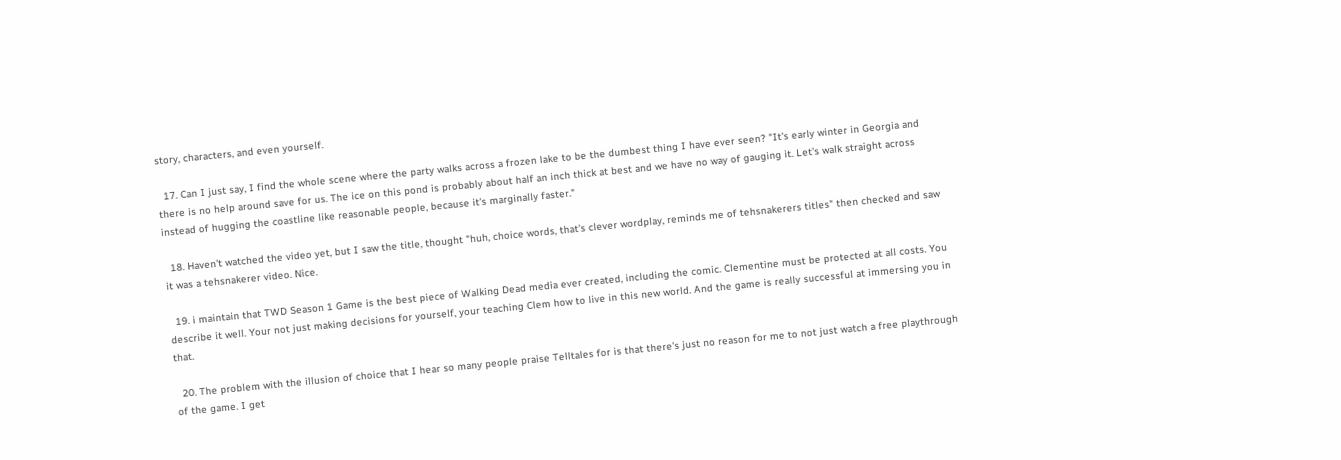story, characters, and even yourself.

  17. Can I just say, I find the whole scene where the party walks across a frozen lake to be the dumbest thing I have ever seen? "It's early winter in Georgia and there is no help around save for us. The ice on this pond is probably about half an inch thick at best and we have no way of gauging it. Let's walk straight across instead of hugging the coastline like reasonable people, because it's marginally faster."

  18. Haven't watched the video yet, but I saw the title, thought "huh, choice words, that's clever wordplay, reminds me of tehsnakerers titles" then checked and saw it was a tehsnakerer video. Nice.

  19. i maintain that TWD Season 1 Game is the best piece of Walking Dead media ever created, including the comic. Clementine must be protected at all costs. You describe it well. Your not just making decisions for yourself, your teaching Clem how to live in this new world. And the game is really successful at immersing you in that.

  20. The problem with the illusion of choice that I hear so many people praise Telltales for is that there's just no reason for me to not just watch a free playthrough of the game. I get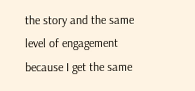the story and the same level of engagement because I get the same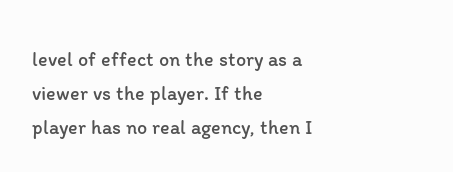level of effect on the story as a viewer vs the player. If the player has no real agency, then I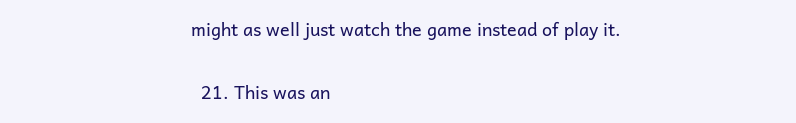might as well just watch the game instead of play it.

  21. This was an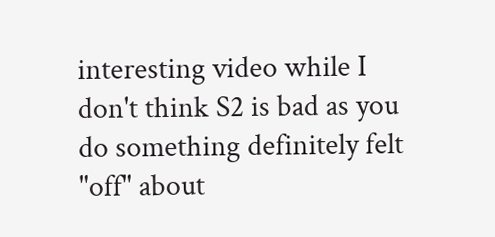interesting video while I don't think S2 is bad as you do something definitely felt "off" about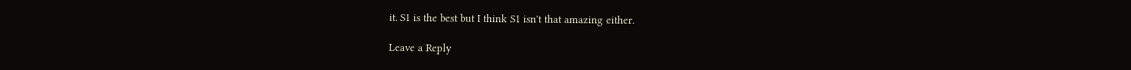it. S1 is the best but I think S1 isn't that amazing either.

Leave a Reply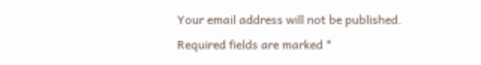Your email address will not be published. Required fields are marked *